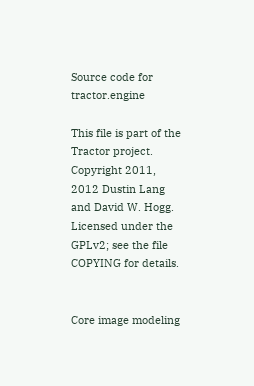Source code for tractor.engine

This file is part of the Tractor project.
Copyright 2011, 2012 Dustin Lang and David W. Hogg.
Licensed under the GPLv2; see the file COPYING for details.


Core image modeling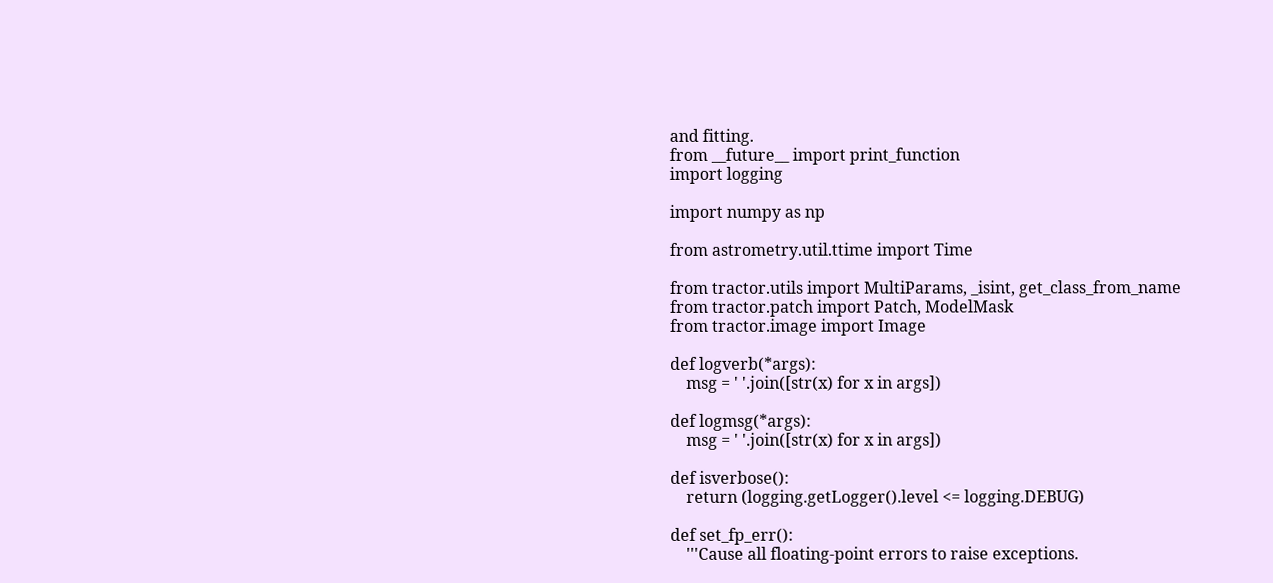and fitting.
from __future__ import print_function
import logging

import numpy as np

from astrometry.util.ttime import Time

from tractor.utils import MultiParams, _isint, get_class_from_name
from tractor.patch import Patch, ModelMask
from tractor.image import Image

def logverb(*args):
    msg = ' '.join([str(x) for x in args])

def logmsg(*args):
    msg = ' '.join([str(x) for x in args])

def isverbose():
    return (logging.getLogger().level <= logging.DEBUG)

def set_fp_err():
    '''Cause all floating-point errors to raise exceptions.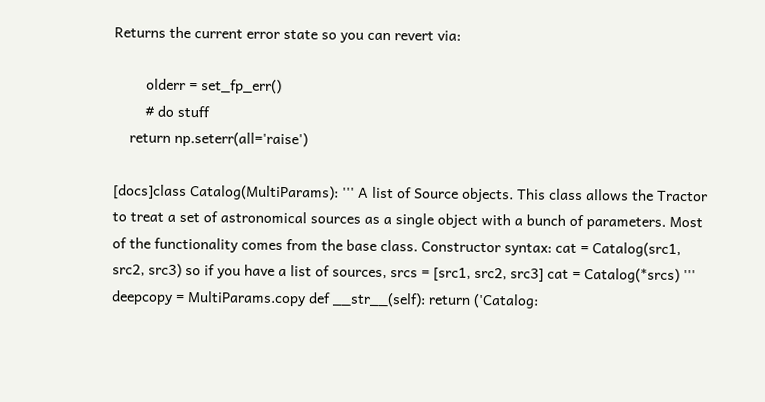Returns the current error state so you can revert via:

        olderr = set_fp_err()
        # do stuff
    return np.seterr(all='raise')

[docs]class Catalog(MultiParams): ''' A list of Source objects. This class allows the Tractor to treat a set of astronomical sources as a single object with a bunch of parameters. Most of the functionality comes from the base class. Constructor syntax: cat = Catalog(src1, src2, src3) so if you have a list of sources, srcs = [src1, src2, src3] cat = Catalog(*srcs) ''' deepcopy = MultiParams.copy def __str__(self): return ('Catalog: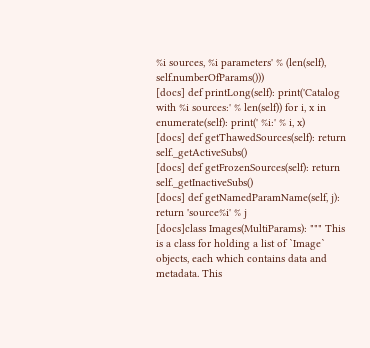%i sources, %i parameters' % (len(self), self.numberOfParams()))
[docs] def printLong(self): print('Catalog with %i sources:' % len(self)) for i, x in enumerate(self): print(' %i:' % i, x)
[docs] def getThawedSources(self): return self._getActiveSubs()
[docs] def getFrozenSources(self): return self._getInactiveSubs()
[docs] def getNamedParamName(self, j): return 'source%i' % j
[docs]class Images(MultiParams): """ This is a class for holding a list of `Image` objects, each which contains data and metadata. This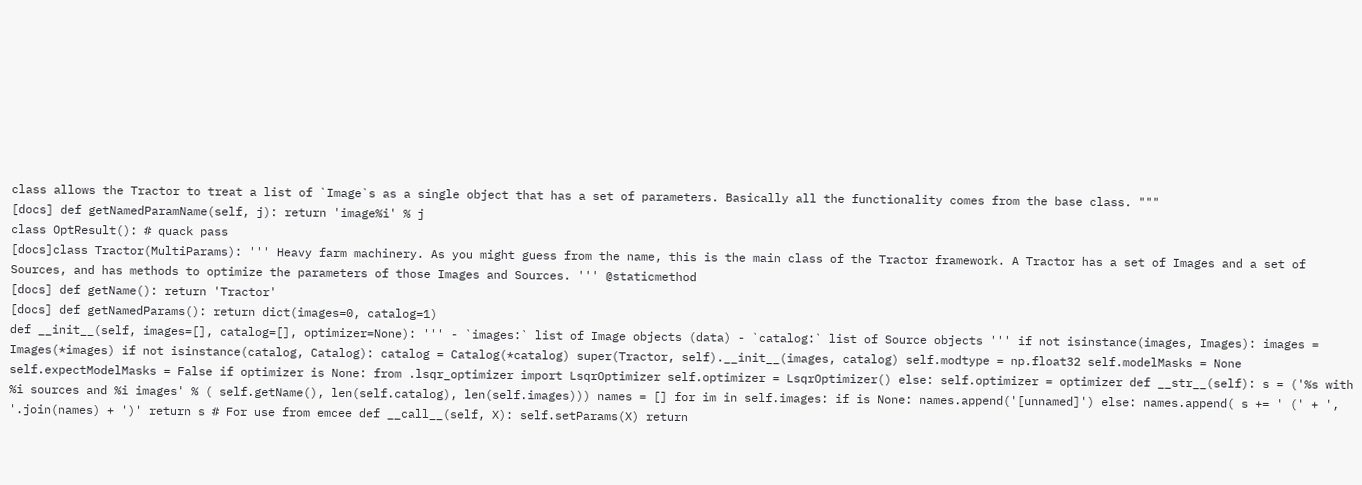class allows the Tractor to treat a list of `Image`s as a single object that has a set of parameters. Basically all the functionality comes from the base class. """
[docs] def getNamedParamName(self, j): return 'image%i' % j
class OptResult(): # quack pass
[docs]class Tractor(MultiParams): ''' Heavy farm machinery. As you might guess from the name, this is the main class of the Tractor framework. A Tractor has a set of Images and a set of Sources, and has methods to optimize the parameters of those Images and Sources. ''' @staticmethod
[docs] def getName(): return 'Tractor'
[docs] def getNamedParams(): return dict(images=0, catalog=1)
def __init__(self, images=[], catalog=[], optimizer=None): ''' - `images:` list of Image objects (data) - `catalog:` list of Source objects ''' if not isinstance(images, Images): images = Images(*images) if not isinstance(catalog, Catalog): catalog = Catalog(*catalog) super(Tractor, self).__init__(images, catalog) self.modtype = np.float32 self.modelMasks = None self.expectModelMasks = False if optimizer is None: from .lsqr_optimizer import LsqrOptimizer self.optimizer = LsqrOptimizer() else: self.optimizer = optimizer def __str__(self): s = ('%s with %i sources and %i images' % ( self.getName(), len(self.catalog), len(self.images))) names = [] for im in self.images: if is None: names.append('[unnamed]') else: names.append( s += ' (' + ', '.join(names) + ')' return s # For use from emcee def __call__(self, X): self.setParams(X) return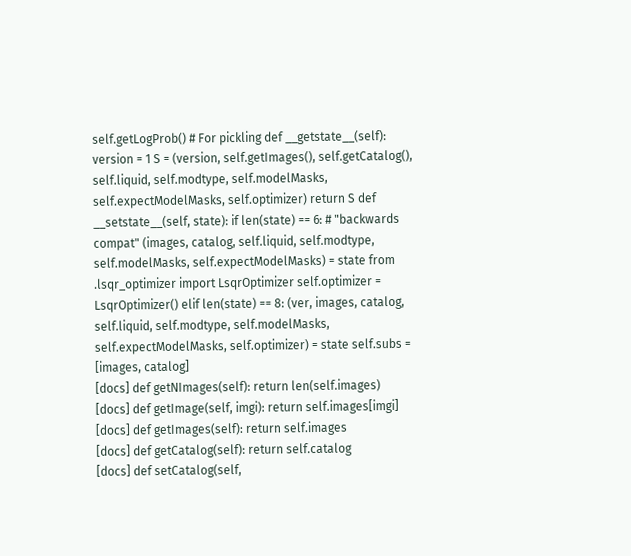self.getLogProb() # For pickling def __getstate__(self): version = 1 S = (version, self.getImages(), self.getCatalog(), self.liquid, self.modtype, self.modelMasks, self.expectModelMasks, self.optimizer) return S def __setstate__(self, state): if len(state) == 6: # "backwards compat" (images, catalog, self.liquid, self.modtype, self.modelMasks, self.expectModelMasks) = state from .lsqr_optimizer import LsqrOptimizer self.optimizer = LsqrOptimizer() elif len(state) == 8: (ver, images, catalog, self.liquid, self.modtype, self.modelMasks, self.expectModelMasks, self.optimizer) = state self.subs = [images, catalog]
[docs] def getNImages(self): return len(self.images)
[docs] def getImage(self, imgi): return self.images[imgi]
[docs] def getImages(self): return self.images
[docs] def getCatalog(self): return self.catalog
[docs] def setCatalog(self,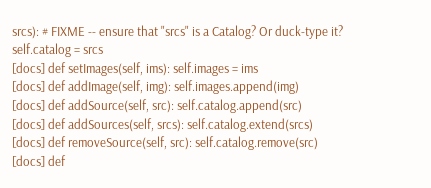srcs): # FIXME -- ensure that "srcs" is a Catalog? Or duck-type it? self.catalog = srcs
[docs] def setImages(self, ims): self.images = ims
[docs] def addImage(self, img): self.images.append(img)
[docs] def addSource(self, src): self.catalog.append(src)
[docs] def addSources(self, srcs): self.catalog.extend(srcs)
[docs] def removeSource(self, src): self.catalog.remove(src)
[docs] def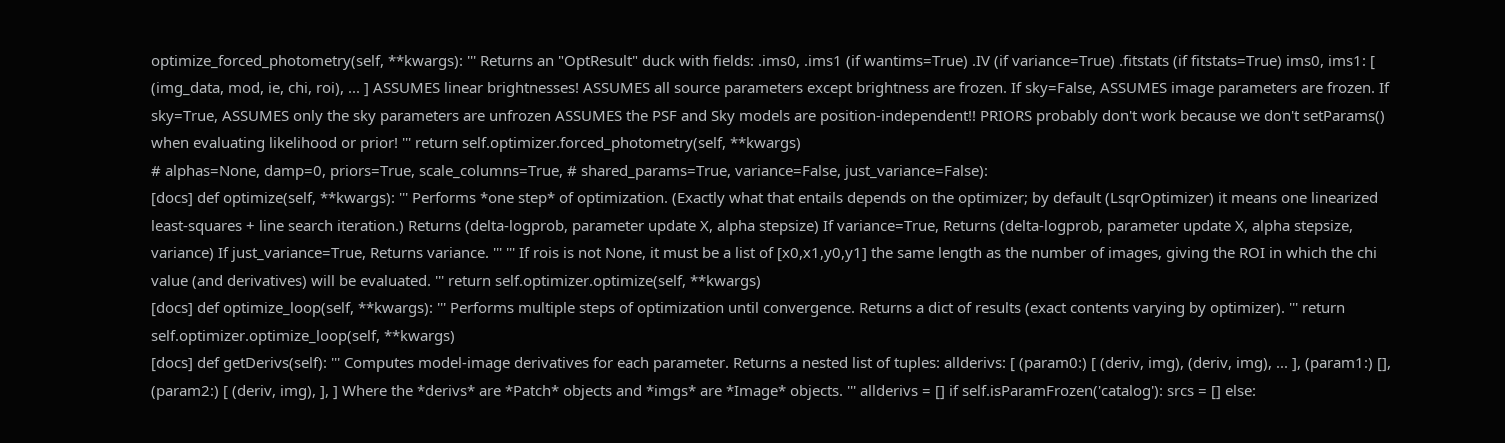optimize_forced_photometry(self, **kwargs): ''' Returns an "OptResult" duck with fields: .ims0, .ims1 (if wantims=True) .IV (if variance=True) .fitstats (if fitstats=True) ims0, ims1: [ (img_data, mod, ie, chi, roi), ... ] ASSUMES linear brightnesses! ASSUMES all source parameters except brightness are frozen. If sky=False, ASSUMES image parameters are frozen. If sky=True, ASSUMES only the sky parameters are unfrozen ASSUMES the PSF and Sky models are position-independent!! PRIORS probably don't work because we don't setParams() when evaluating likelihood or prior! ''' return self.optimizer.forced_photometry(self, **kwargs)
# alphas=None, damp=0, priors=True, scale_columns=True, # shared_params=True, variance=False, just_variance=False):
[docs] def optimize(self, **kwargs): ''' Performs *one step* of optimization. (Exactly what that entails depends on the optimizer; by default (LsqrOptimizer) it means one linearized least-squares + line search iteration.) Returns (delta-logprob, parameter update X, alpha stepsize) If variance=True, Returns (delta-logprob, parameter update X, alpha stepsize, variance) If just_variance=True, Returns variance. ''' ''' If rois is not None, it must be a list of [x0,x1,y0,y1] the same length as the number of images, giving the ROI in which the chi value (and derivatives) will be evaluated. ''' return self.optimizer.optimize(self, **kwargs)
[docs] def optimize_loop(self, **kwargs): ''' Performs multiple steps of optimization until convergence. Returns a dict of results (exact contents varying by optimizer). ''' return self.optimizer.optimize_loop(self, **kwargs)
[docs] def getDerivs(self): ''' Computes model-image derivatives for each parameter. Returns a nested list of tuples: allderivs: [ (param0:) [ (deriv, img), (deriv, img), ... ], (param1:) [], (param2:) [ (deriv, img), ], ] Where the *derivs* are *Patch* objects and *imgs* are *Image* objects. ''' allderivs = [] if self.isParamFrozen('catalog'): srcs = [] else: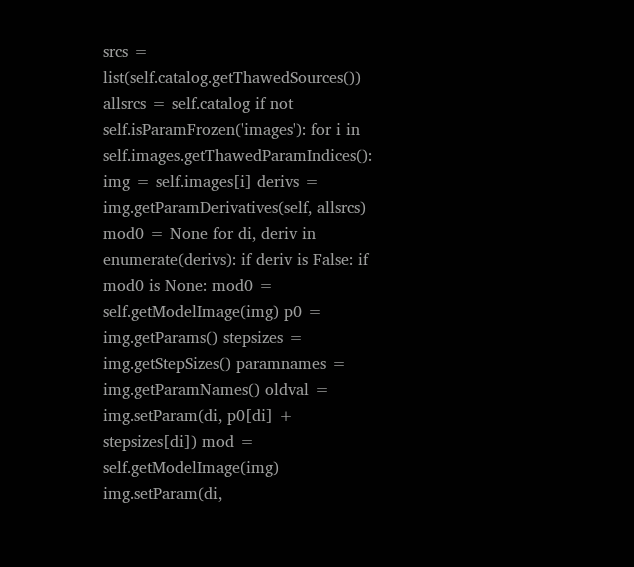srcs = list(self.catalog.getThawedSources()) allsrcs = self.catalog if not self.isParamFrozen('images'): for i in self.images.getThawedParamIndices(): img = self.images[i] derivs = img.getParamDerivatives(self, allsrcs) mod0 = None for di, deriv in enumerate(derivs): if deriv is False: if mod0 is None: mod0 = self.getModelImage(img) p0 = img.getParams() stepsizes = img.getStepSizes() paramnames = img.getParamNames() oldval = img.setParam(di, p0[di] + stepsizes[di]) mod = self.getModelImage(img) img.setParam(di,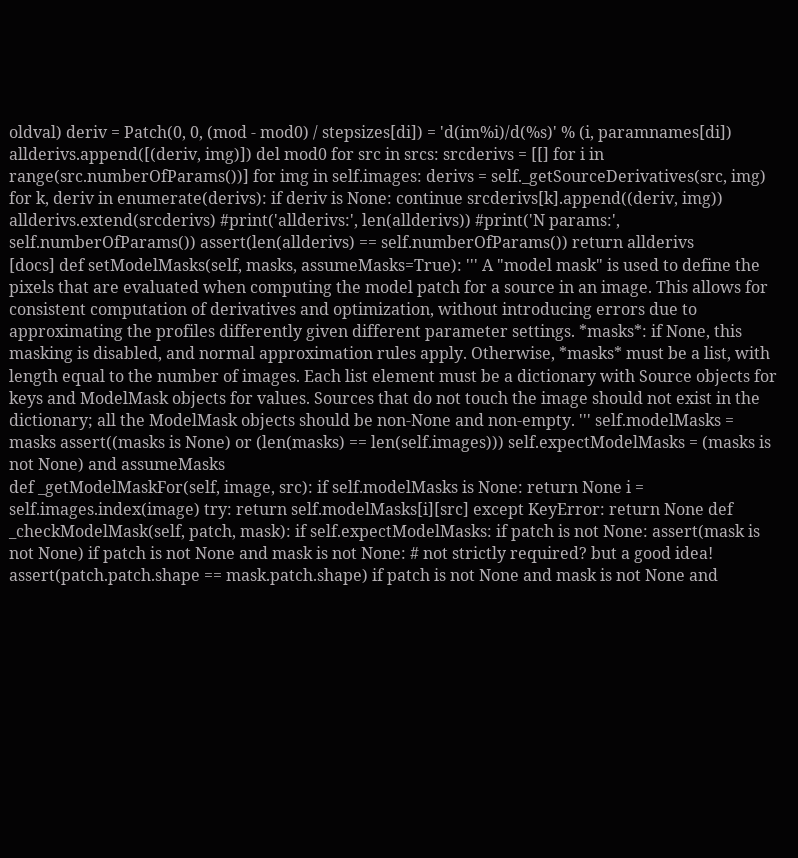oldval) deriv = Patch(0, 0, (mod - mod0) / stepsizes[di]) = 'd(im%i)/d(%s)' % (i, paramnames[di]) allderivs.append([(deriv, img)]) del mod0 for src in srcs: srcderivs = [[] for i in range(src.numberOfParams())] for img in self.images: derivs = self._getSourceDerivatives(src, img) for k, deriv in enumerate(derivs): if deriv is None: continue srcderivs[k].append((deriv, img)) allderivs.extend(srcderivs) #print('allderivs:', len(allderivs)) #print('N params:', self.numberOfParams()) assert(len(allderivs) == self.numberOfParams()) return allderivs
[docs] def setModelMasks(self, masks, assumeMasks=True): ''' A "model mask" is used to define the pixels that are evaluated when computing the model patch for a source in an image. This allows for consistent computation of derivatives and optimization, without introducing errors due to approximating the profiles differently given different parameter settings. *masks*: if None, this masking is disabled, and normal approximation rules apply. Otherwise, *masks* must be a list, with length equal to the number of images. Each list element must be a dictionary with Source objects for keys and ModelMask objects for values. Sources that do not touch the image should not exist in the dictionary; all the ModelMask objects should be non-None and non-empty. ''' self.modelMasks = masks assert((masks is None) or (len(masks) == len(self.images))) self.expectModelMasks = (masks is not None) and assumeMasks
def _getModelMaskFor(self, image, src): if self.modelMasks is None: return None i = self.images.index(image) try: return self.modelMasks[i][src] except KeyError: return None def _checkModelMask(self, patch, mask): if self.expectModelMasks: if patch is not None: assert(mask is not None) if patch is not None and mask is not None: # not strictly required? but a good idea! assert(patch.patch.shape == mask.patch.shape) if patch is not None and mask is not None and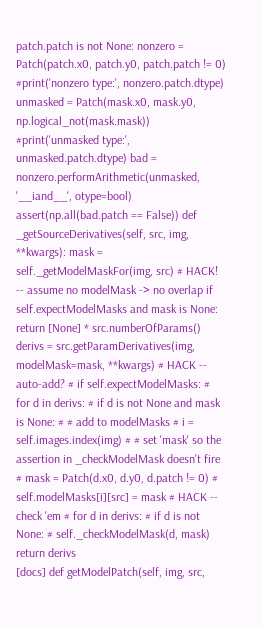patch.patch is not None: nonzero = Patch(patch.x0, patch.y0, patch.patch != 0) #print('nonzero type:', nonzero.patch.dtype) unmasked = Patch(mask.x0, mask.y0, np.logical_not(mask.mask)) #print('unmasked type:', unmasked.patch.dtype) bad = nonzero.performArithmetic(unmasked, '__iand__', otype=bool) assert(np.all(bad.patch == False)) def _getSourceDerivatives(self, src, img, **kwargs): mask = self._getModelMaskFor(img, src) # HACK! -- assume no modelMask -> no overlap if self.expectModelMasks and mask is None: return [None] * src.numberOfParams() derivs = src.getParamDerivatives(img, modelMask=mask, **kwargs) # HACK -- auto-add? # if self.expectModelMasks: # for d in derivs: # if d is not None and mask is None: # # add to modelMasks # i = self.images.index(img) # # set 'mask' so the assertion in _checkModelMask doesn't fire # mask = Patch(d.x0, d.y0, d.patch != 0) # self.modelMasks[i][src] = mask # HACK -- check 'em # for d in derivs: # if d is not None: # self._checkModelMask(d, mask) return derivs
[docs] def getModelPatch(self, img, src,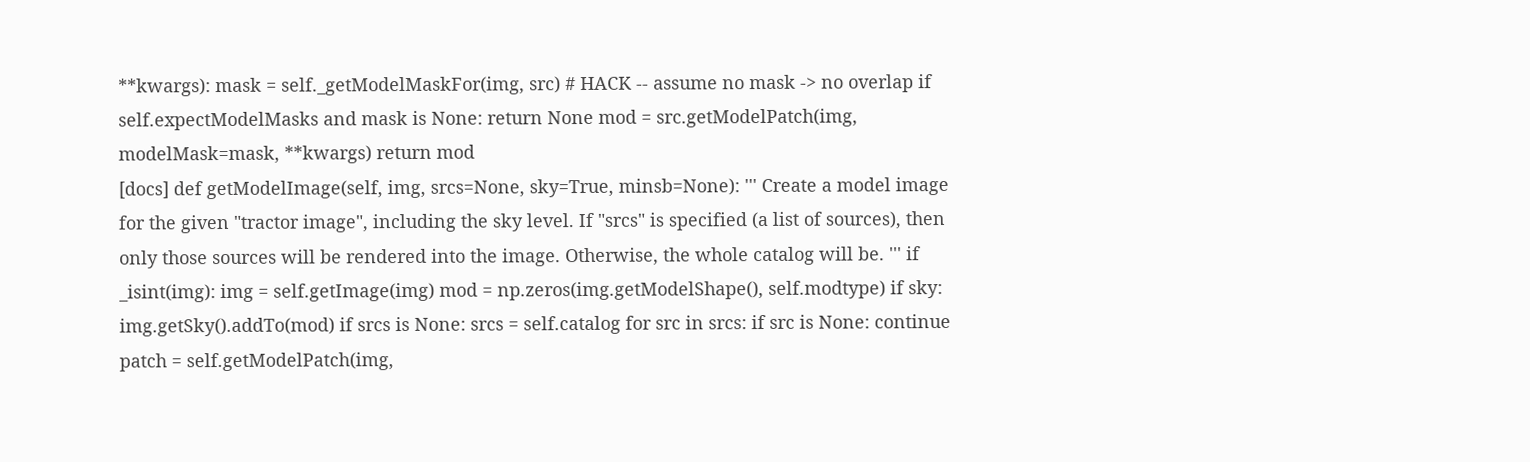**kwargs): mask = self._getModelMaskFor(img, src) # HACK -- assume no mask -> no overlap if self.expectModelMasks and mask is None: return None mod = src.getModelPatch(img, modelMask=mask, **kwargs) return mod
[docs] def getModelImage(self, img, srcs=None, sky=True, minsb=None): ''' Create a model image for the given "tractor image", including the sky level. If "srcs" is specified (a list of sources), then only those sources will be rendered into the image. Otherwise, the whole catalog will be. ''' if _isint(img): img = self.getImage(img) mod = np.zeros(img.getModelShape(), self.modtype) if sky: img.getSky().addTo(mod) if srcs is None: srcs = self.catalog for src in srcs: if src is None: continue patch = self.getModelPatch(img,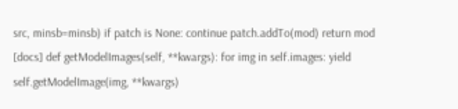src, minsb=minsb) if patch is None: continue patch.addTo(mod) return mod
[docs] def getModelImages(self, **kwargs): for img in self.images: yield self.getModelImage(img, **kwargs)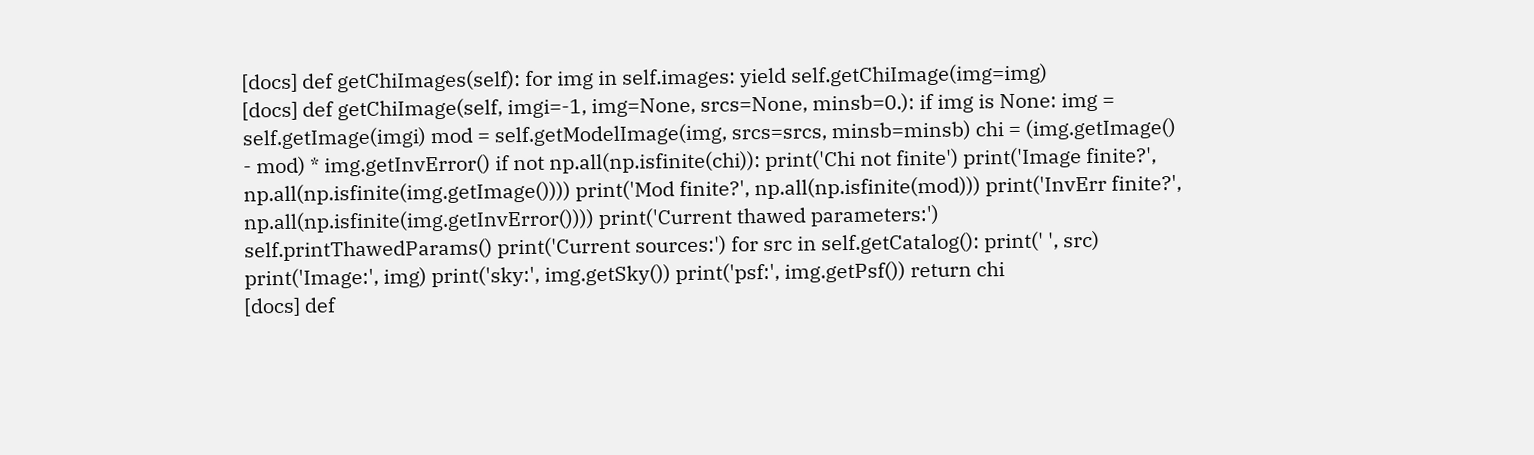[docs] def getChiImages(self): for img in self.images: yield self.getChiImage(img=img)
[docs] def getChiImage(self, imgi=-1, img=None, srcs=None, minsb=0.): if img is None: img = self.getImage(imgi) mod = self.getModelImage(img, srcs=srcs, minsb=minsb) chi = (img.getImage() - mod) * img.getInvError() if not np.all(np.isfinite(chi)): print('Chi not finite') print('Image finite?', np.all(np.isfinite(img.getImage()))) print('Mod finite?', np.all(np.isfinite(mod))) print('InvErr finite?', np.all(np.isfinite(img.getInvError()))) print('Current thawed parameters:') self.printThawedParams() print('Current sources:') for src in self.getCatalog(): print(' ', src) print('Image:', img) print('sky:', img.getSky()) print('psf:', img.getPsf()) return chi
[docs] def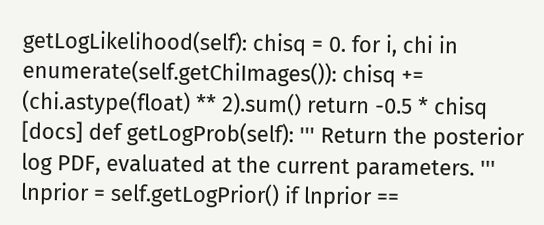getLogLikelihood(self): chisq = 0. for i, chi in enumerate(self.getChiImages()): chisq += (chi.astype(float) ** 2).sum() return -0.5 * chisq
[docs] def getLogProb(self): ''' Return the posterior log PDF, evaluated at the current parameters. ''' lnprior = self.getLogPrior() if lnprior ==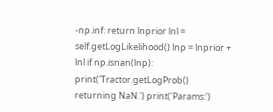-np.inf: return lnprior lnl = self.getLogLikelihood() lnp = lnprior + lnl if np.isnan(lnp): print('Tractor.getLogProb() returning NaN.') print('Params:')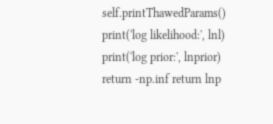self.printThawedParams() print('log likelihood:', lnl) print('log prior:', lnprior) return -np.inf return lnp